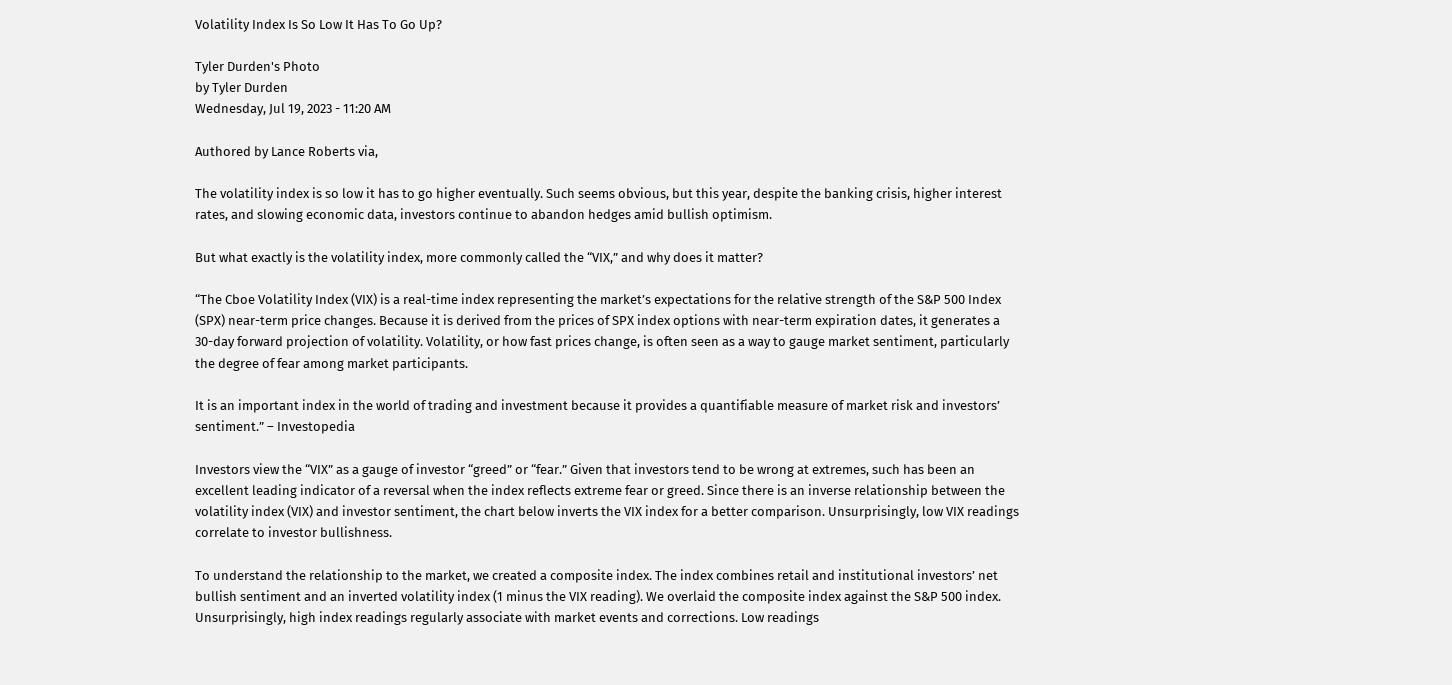Volatility Index Is So Low It Has To Go Up?

Tyler Durden's Photo
by Tyler Durden
Wednesday, Jul 19, 2023 - 11:20 AM

Authored by Lance Roberts via,

The volatility index is so low it has to go higher eventually. Such seems obvious, but this year, despite the banking crisis, higher interest rates, and slowing economic data, investors continue to abandon hedges amid bullish optimism.

But what exactly is the volatility index, more commonly called the “VIX,” and why does it matter?

“The Cboe Volatility Index (VIX) is a real-time index representing the market’s expectations for the relative strength of the S&P 500 Index (SPX) near-term price changes. Because it is derived from the prices of SPX index options with near-term expiration dates, it generates a 30-day forward projection of volatility. Volatility, or how fast prices change, is often seen as a way to gauge market sentiment, particularly the degree of fear among market participants.

It is an important index in the world of trading and investment because it provides a quantifiable measure of market risk and investors’ sentiment.” – Investopedia

Investors view the “VIX” as a gauge of investor “greed” or “fear.” Given that investors tend to be wrong at extremes, such has been an excellent leading indicator of a reversal when the index reflects extreme fear or greed. Since there is an inverse relationship between the volatility index (VIX) and investor sentiment, the chart below inverts the VIX index for a better comparison. Unsurprisingly, low VIX readings correlate to investor bullishness.

To understand the relationship to the market, we created a composite index. The index combines retail and institutional investors’ net bullish sentiment and an inverted volatility index (1 minus the VIX reading). We overlaid the composite index against the S&P 500 index. Unsurprisingly, high index readings regularly associate with market events and corrections. Low readings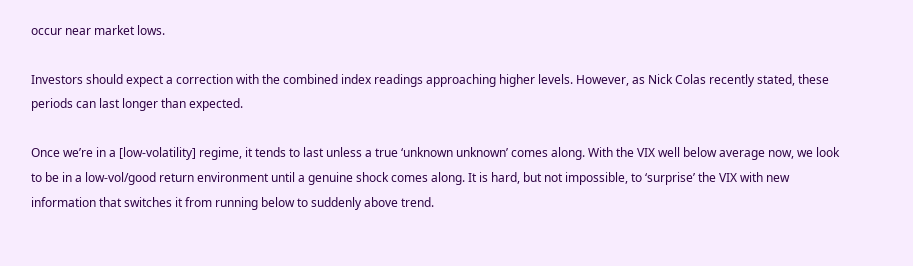occur near market lows.

Investors should expect a correction with the combined index readings approaching higher levels. However, as Nick Colas recently stated, these periods can last longer than expected.

Once we’re in a [low-volatility] regime, it tends to last unless a true ‘unknown unknown’ comes along. With the VIX well below average now, we look to be in a low-vol/good return environment until a genuine shock comes along. It is hard, but not impossible, to ‘surprise’ the VIX with new information that switches it from running below to suddenly above trend.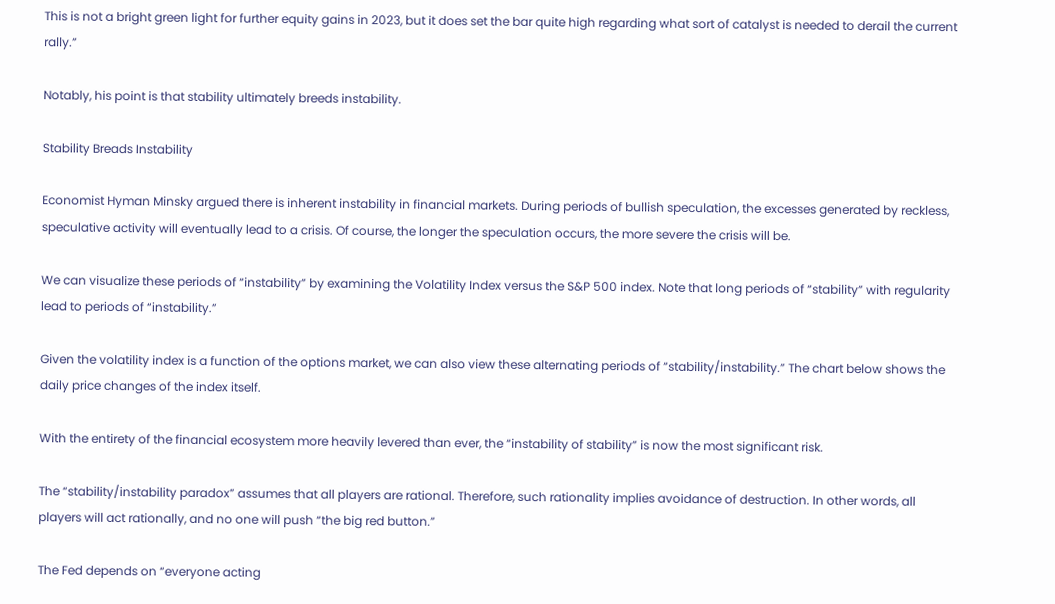This is not a bright green light for further equity gains in 2023, but it does set the bar quite high regarding what sort of catalyst is needed to derail the current rally.”

Notably, his point is that stability ultimately breeds instability.

Stability Breads Instability

Economist Hyman Minsky argued there is inherent instability in financial markets. During periods of bullish speculation, the excesses generated by reckless, speculative activity will eventually lead to a crisis. Of course, the longer the speculation occurs, the more severe the crisis will be.

We can visualize these periods of “instability” by examining the Volatility Index versus the S&P 500 index. Note that long periods of “stability” with regularity lead to periods of “instability.”

Given the volatility index is a function of the options market, we can also view these alternating periods of “stability/instability.” The chart below shows the daily price changes of the index itself.

With the entirety of the financial ecosystem more heavily levered than ever, the “instability of stability” is now the most significant risk.

The “stability/instability paradox” assumes that all players are rational. Therefore, such rationality implies avoidance of destruction. In other words, all players will act rationally, and no one will push “the big red button.”

The Fed depends on “everyone acting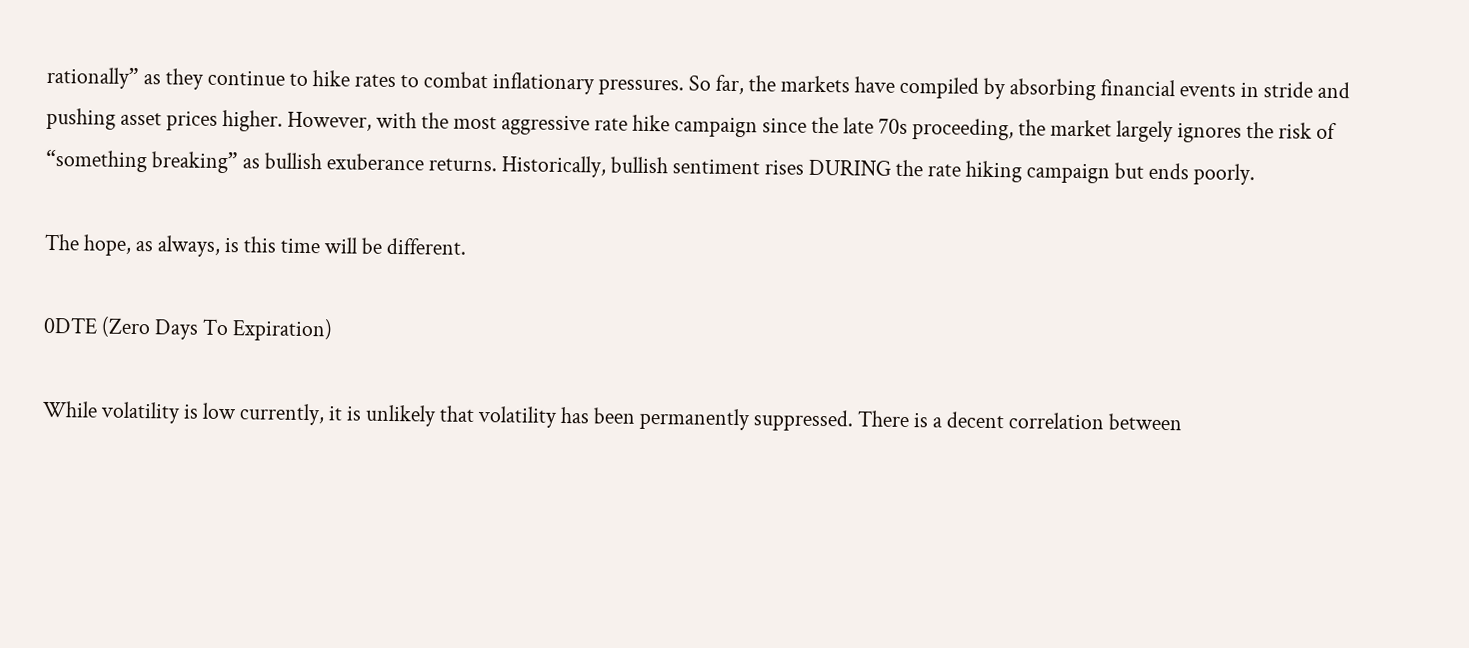rationally” as they continue to hike rates to combat inflationary pressures. So far, the markets have compiled by absorbing financial events in stride and pushing asset prices higher. However, with the most aggressive rate hike campaign since the late 70s proceeding, the market largely ignores the risk of “something breaking” as bullish exuberance returns. Historically, bullish sentiment rises DURING the rate hiking campaign but ends poorly.

The hope, as always, is this time will be different.

0DTE (Zero Days To Expiration)

While volatility is low currently, it is unlikely that volatility has been permanently suppressed. There is a decent correlation between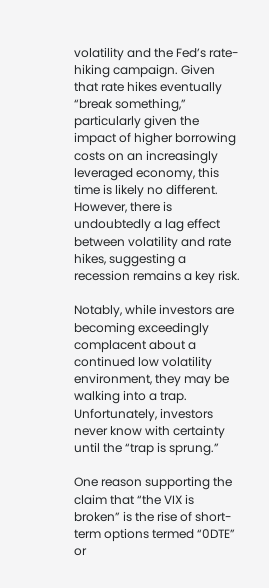volatility and the Fed’s rate-hiking campaign. Given that rate hikes eventually “break something,” particularly given the impact of higher borrowing costs on an increasingly leveraged economy, this time is likely no different. However, there is undoubtedly a lag effect between volatility and rate hikes, suggesting a recession remains a key risk.

Notably, while investors are becoming exceedingly complacent about a continued low volatility environment, they may be walking into a trap. Unfortunately, investors never know with certainty until the “trap is sprung.”

One reason supporting the claim that “the VIX is broken” is the rise of short-term options termed “0DTE” or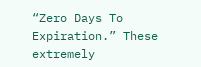“Zero Days To Expiration.” These extremely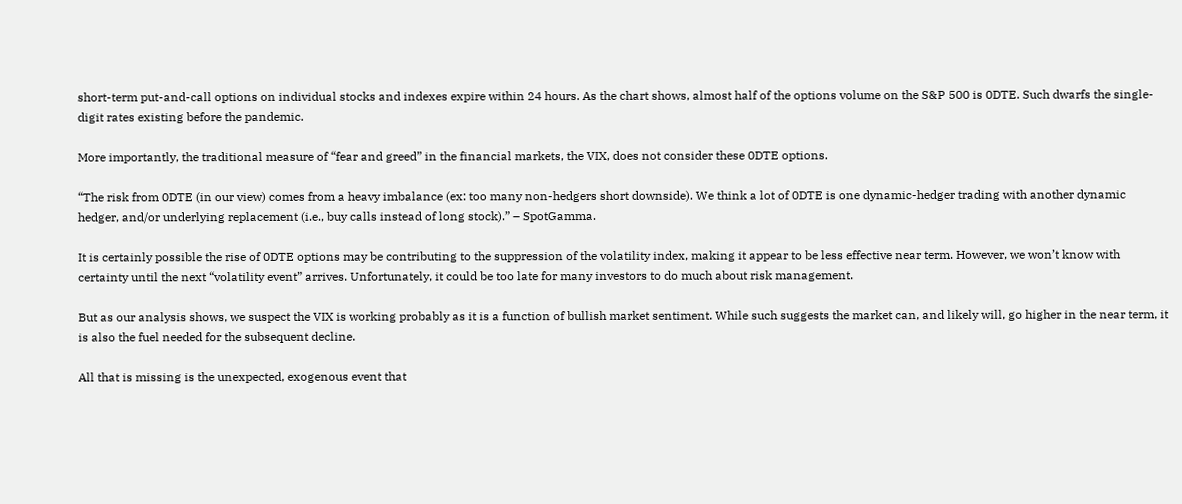short-term put-and-call options on individual stocks and indexes expire within 24 hours. As the chart shows, almost half of the options volume on the S&P 500 is 0DTE. Such dwarfs the single-digit rates existing before the pandemic.

More importantly, the traditional measure of “fear and greed” in the financial markets, the VIX, does not consider these 0DTE options.

“The risk from 0DTE (in our view) comes from a heavy imbalance (ex: too many non-hedgers short downside). We think a lot of 0DTE is one dynamic-hedger trading with another dynamic hedger, and/or underlying replacement (i.e., buy calls instead of long stock).” – SpotGamma.

It is certainly possible the rise of 0DTE options may be contributing to the suppression of the volatility index, making it appear to be less effective near term. However, we won’t know with certainty until the next “volatility event” arrives. Unfortunately, it could be too late for many investors to do much about risk management.

But as our analysis shows, we suspect the VIX is working probably as it is a function of bullish market sentiment. While such suggests the market can, and likely will, go higher in the near term, it is also the fuel needed for the subsequent decline.

All that is missing is the unexpected, exogenous event that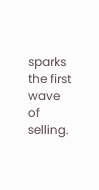sparks the first wave of selling.